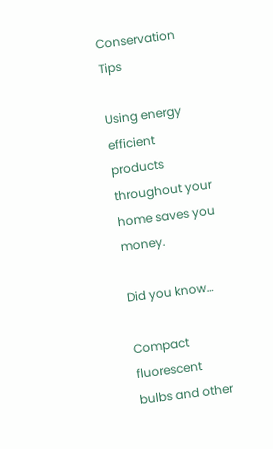Conservation Tips

Using energy efficient products throughout your home saves you money.

Did you know…

Compact fluorescent bulbs and other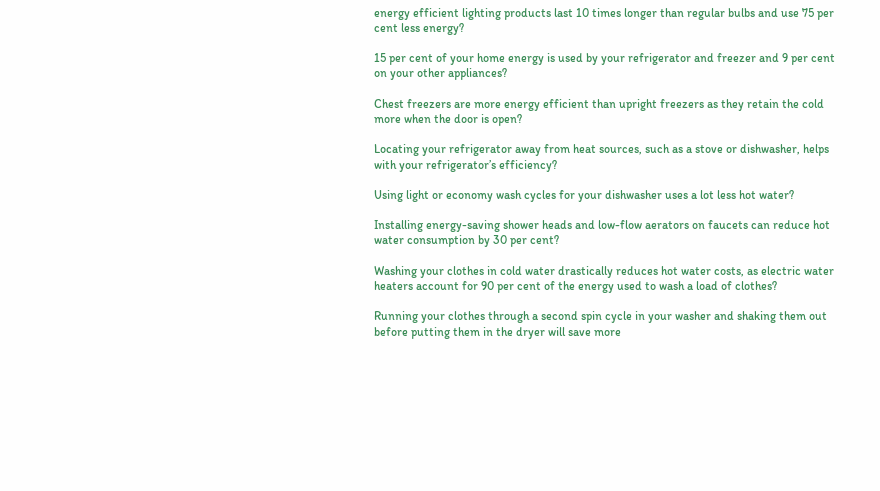energy efficient lighting products last 10 times longer than regular bulbs and use 75 per cent less energy?

15 per cent of your home energy is used by your refrigerator and freezer and 9 per cent on your other appliances?

Chest freezers are more energy efficient than upright freezers as they retain the cold more when the door is open?

Locating your refrigerator away from heat sources, such as a stove or dishwasher, helps with your refrigerator’s efficiency?

Using light or economy wash cycles for your dishwasher uses a lot less hot water?

Installing energy-saving shower heads and low-flow aerators on faucets can reduce hot water consumption by 30 per cent?

Washing your clothes in cold water drastically reduces hot water costs, as electric water heaters account for 90 per cent of the energy used to wash a load of clothes?

Running your clothes through a second spin cycle in your washer and shaking them out before putting them in the dryer will save more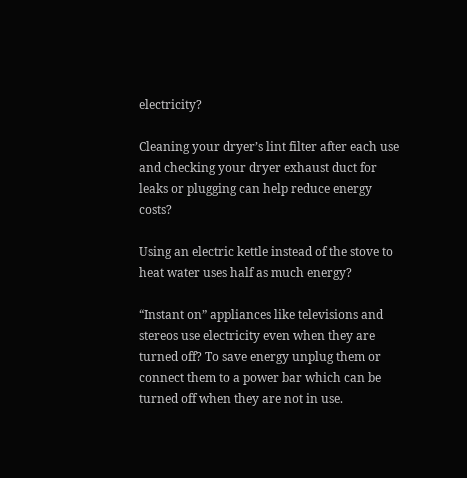electricity?

Cleaning your dryer’s lint filter after each use and checking your dryer exhaust duct for leaks or plugging can help reduce energy costs?

Using an electric kettle instead of the stove to heat water uses half as much energy?

“Instant on” appliances like televisions and stereos use electricity even when they are turned off? To save energy unplug them or connect them to a power bar which can be turned off when they are not in use.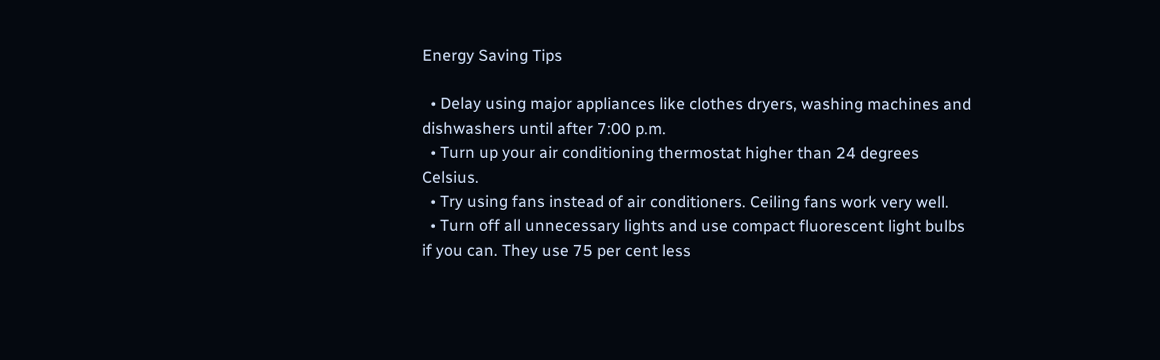Energy Saving Tips

  • Delay using major appliances like clothes dryers, washing machines and dishwashers until after 7:00 p.m.
  • Turn up your air conditioning thermostat higher than 24 degrees Celsius.
  • Try using fans instead of air conditioners. Ceiling fans work very well.
  • Turn off all unnecessary lights and use compact fluorescent light bulbs if you can. They use 75 per cent less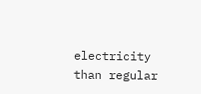electricity than regular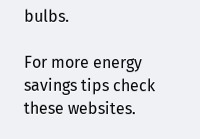bulbs.

For more energy savings tips check these websites.